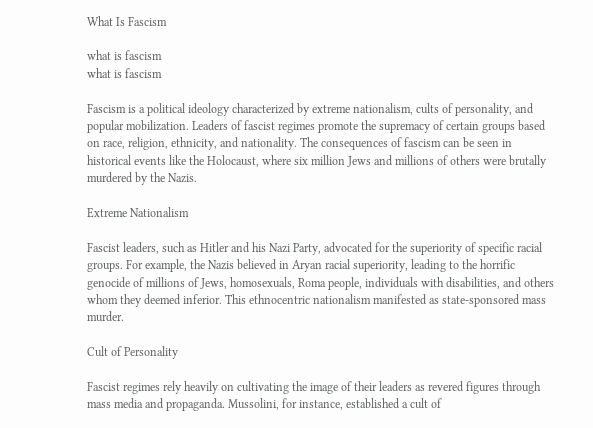What Is Fascism

what is fascism
what is fascism

Fascism is a political ideology characterized by extreme nationalism, cults of personality, and popular mobilization. Leaders of fascist regimes promote the supremacy of certain groups based on race, religion, ethnicity, and nationality. The consequences of fascism can be seen in historical events like the Holocaust, where six million Jews and millions of others were brutally murdered by the Nazis.

Extreme Nationalism

Fascist leaders, such as Hitler and his Nazi Party, advocated for the superiority of specific racial groups. For example, the Nazis believed in Aryan racial superiority, leading to the horrific genocide of millions of Jews, homosexuals, Roma people, individuals with disabilities, and others whom they deemed inferior. This ethnocentric nationalism manifested as state-sponsored mass murder.

Cult of Personality

Fascist regimes rely heavily on cultivating the image of their leaders as revered figures through mass media and propaganda. Mussolini, for instance, established a cult of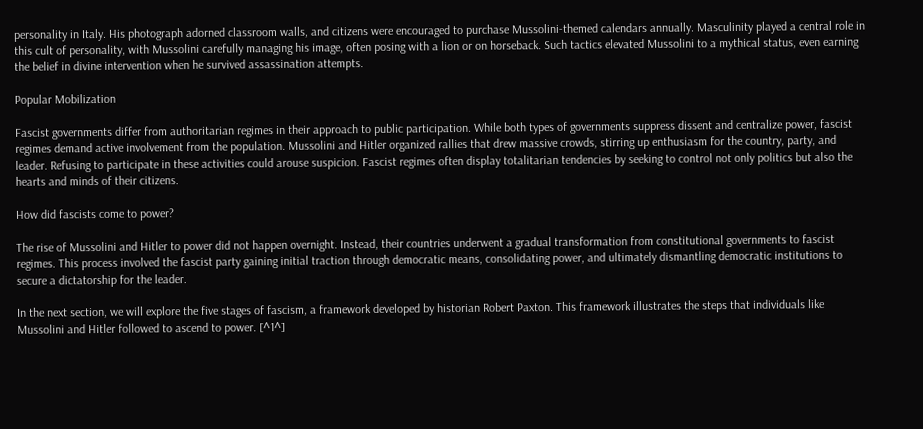personality in Italy. His photograph adorned classroom walls, and citizens were encouraged to purchase Mussolini-themed calendars annually. Masculinity played a central role in this cult of personality, with Mussolini carefully managing his image, often posing with a lion or on horseback. Such tactics elevated Mussolini to a mythical status, even earning the belief in divine intervention when he survived assassination attempts.

Popular Mobilization

Fascist governments differ from authoritarian regimes in their approach to public participation. While both types of governments suppress dissent and centralize power, fascist regimes demand active involvement from the population. Mussolini and Hitler organized rallies that drew massive crowds, stirring up enthusiasm for the country, party, and leader. Refusing to participate in these activities could arouse suspicion. Fascist regimes often display totalitarian tendencies by seeking to control not only politics but also the hearts and minds of their citizens.

How did fascists come to power?

The rise of Mussolini and Hitler to power did not happen overnight. Instead, their countries underwent a gradual transformation from constitutional governments to fascist regimes. This process involved the fascist party gaining initial traction through democratic means, consolidating power, and ultimately dismantling democratic institutions to secure a dictatorship for the leader.

In the next section, we will explore the five stages of fascism, a framework developed by historian Robert Paxton. This framework illustrates the steps that individuals like Mussolini and Hitler followed to ascend to power. [^1^]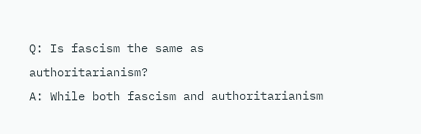Q: Is fascism the same as authoritarianism?
A: While both fascism and authoritarianism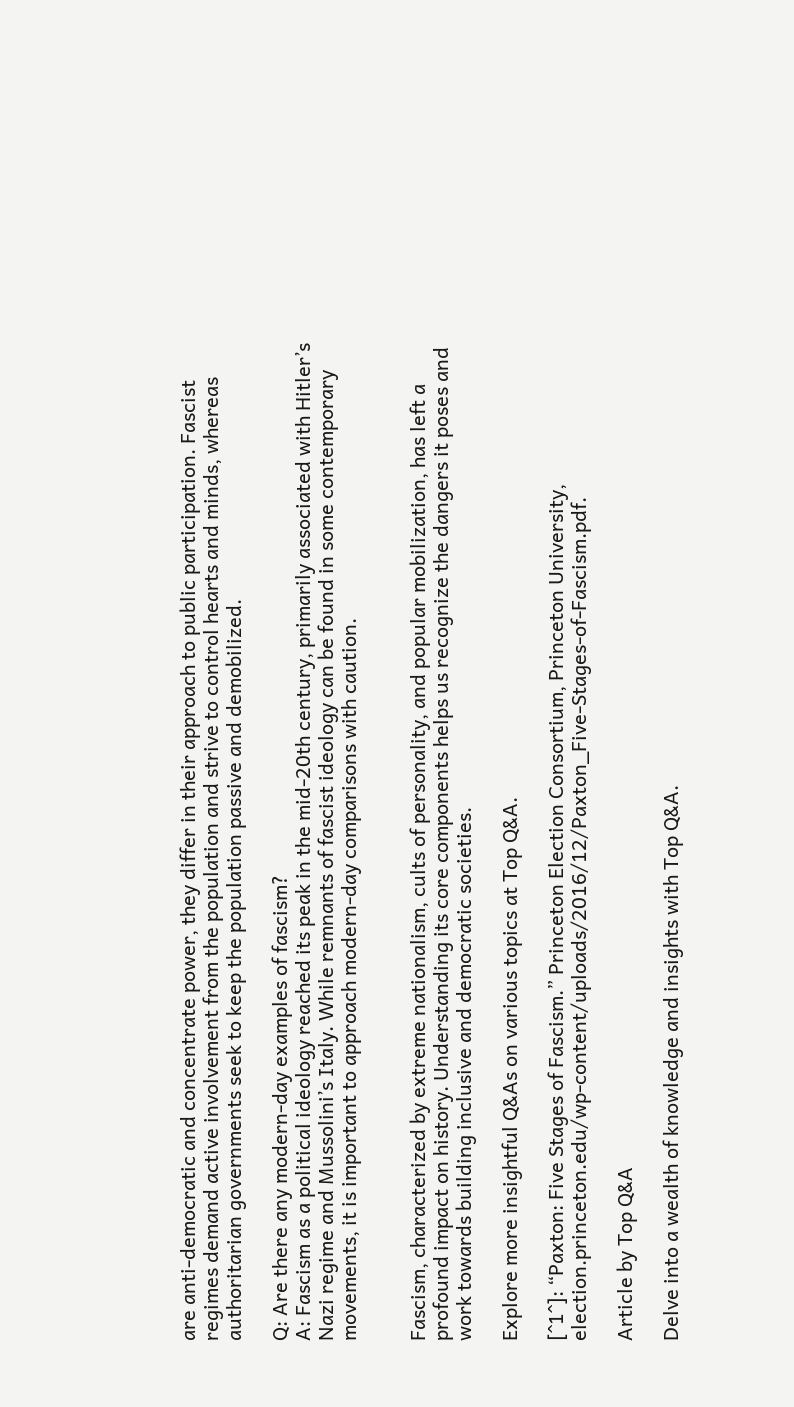are anti-democratic and concentrate power, they differ in their approach to public participation. Fascist regimes demand active involvement from the population and strive to control hearts and minds, whereas authoritarian governments seek to keep the population passive and demobilized.

Q: Are there any modern-day examples of fascism?
A: Fascism as a political ideology reached its peak in the mid-20th century, primarily associated with Hitler’s Nazi regime and Mussolini’s Italy. While remnants of fascist ideology can be found in some contemporary movements, it is important to approach modern-day comparisons with caution.


Fascism, characterized by extreme nationalism, cults of personality, and popular mobilization, has left a profound impact on history. Understanding its core components helps us recognize the dangers it poses and work towards building inclusive and democratic societies.

Explore more insightful Q&As on various topics at Top Q&A.

[^1^]: “Paxton: Five Stages of Fascism.” Princeton Election Consortium, Princeton University, election.princeton.edu/wp-content/uploads/2016/12/Paxton_Five-Stages-of-Fascism.pdf.

Article by Top Q&A

Delve into a wealth of knowledge and insights with Top Q&A.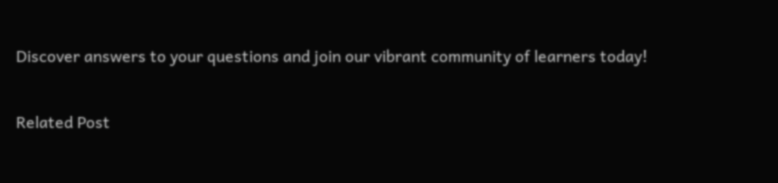Discover answers to your questions and join our vibrant community of learners today!

Related Post